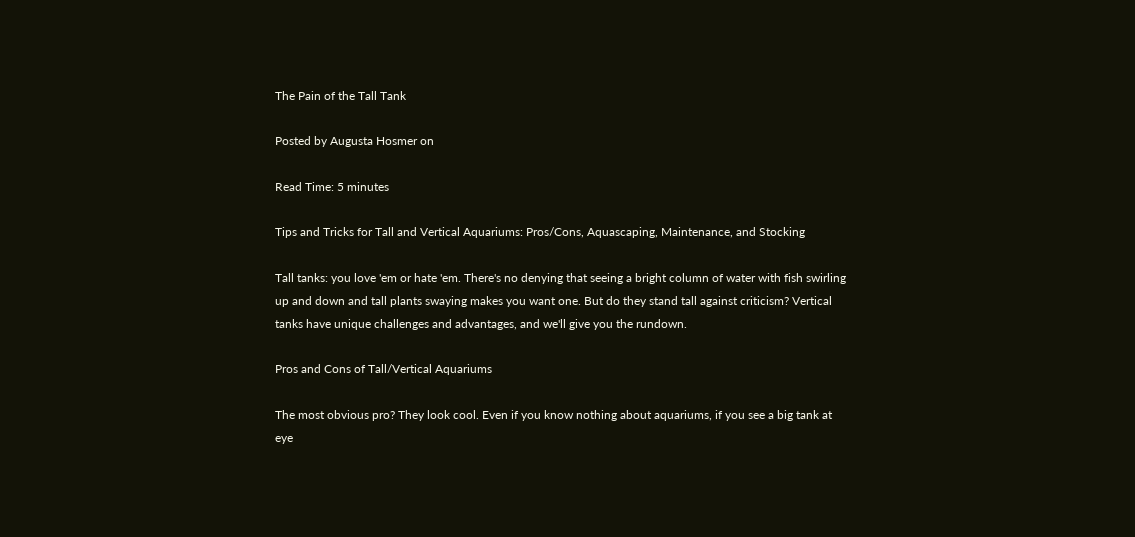The Pain of the Tall Tank

Posted by Augusta Hosmer on

Read Time: 5 minutes

Tips and Tricks for Tall and Vertical Aquariums: Pros/Cons, Aquascaping, Maintenance, and Stocking

Tall tanks: you love 'em or hate 'em. There's no denying that seeing a bright column of water with fish swirling up and down and tall plants swaying makes you want one. But do they stand tall against criticism? Vertical tanks have unique challenges and advantages, and we'll give you the rundown.

Pros and Cons of Tall/Vertical Aquariums

The most obvious pro? They look cool. Even if you know nothing about aquariums, if you see a big tank at eye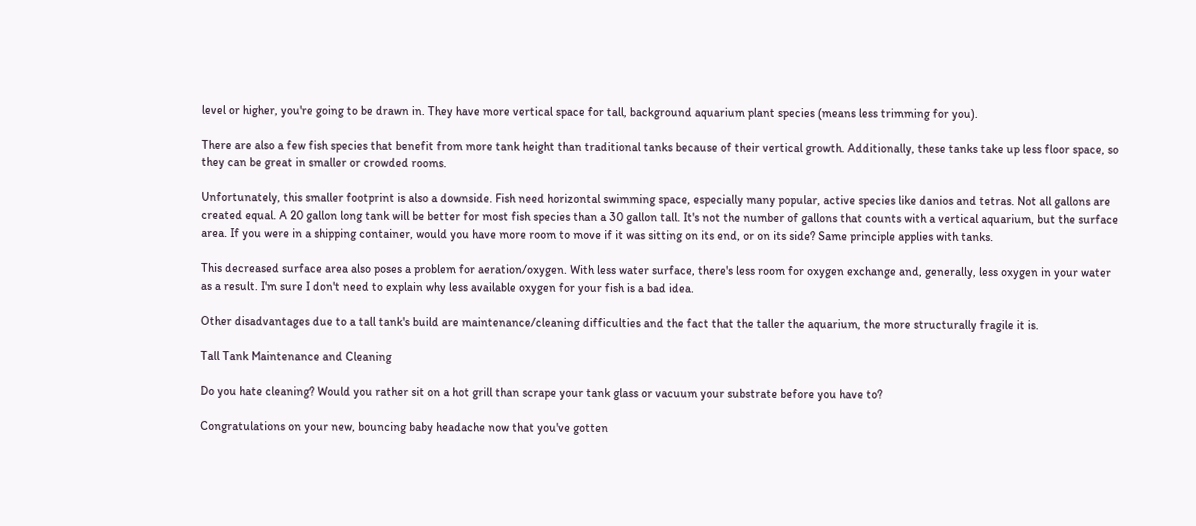level or higher, you're going to be drawn in. They have more vertical space for tall, background aquarium plant species (means less trimming for you).

There are also a few fish species that benefit from more tank height than traditional tanks because of their vertical growth. Additionally, these tanks take up less floor space, so they can be great in smaller or crowded rooms.

Unfortunately, this smaller footprint is also a downside. Fish need horizontal swimming space, especially many popular, active species like danios and tetras. Not all gallons are created equal. A 20 gallon long tank will be better for most fish species than a 30 gallon tall. It's not the number of gallons that counts with a vertical aquarium, but the surface area. If you were in a shipping container, would you have more room to move if it was sitting on its end, or on its side? Same principle applies with tanks.

This decreased surface area also poses a problem for aeration/oxygen. With less water surface, there's less room for oxygen exchange and, generally, less oxygen in your water as a result. I'm sure I don't need to explain why less available oxygen for your fish is a bad idea.

Other disadvantages due to a tall tank's build are maintenance/cleaning difficulties and the fact that the taller the aquarium, the more structurally fragile it is.

Tall Tank Maintenance and Cleaning

Do you hate cleaning? Would you rather sit on a hot grill than scrape your tank glass or vacuum your substrate before you have to?

Congratulations on your new, bouncing baby headache now that you've gotten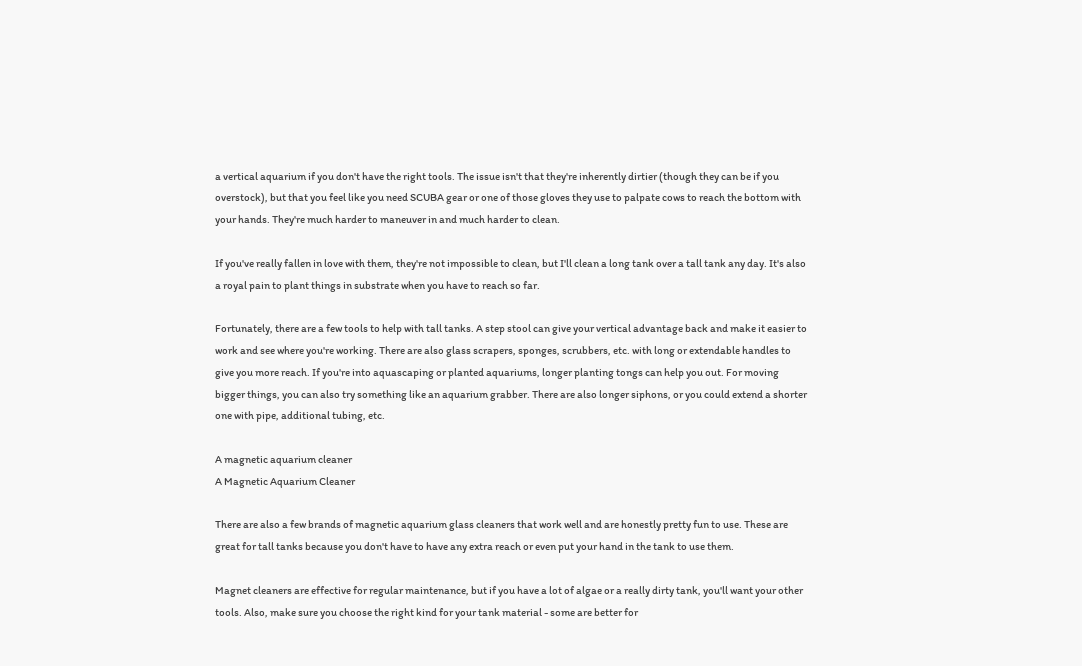a vertical aquarium if you don't have the right tools. The issue isn't that they're inherently dirtier (though they can be if you overstock), but that you feel like you need SCUBA gear or one of those gloves they use to palpate cows to reach the bottom with your hands. They're much harder to maneuver in and much harder to clean.

If you've really fallen in love with them, they're not impossible to clean, but I'll clean a long tank over a tall tank any day. It's also a royal pain to plant things in substrate when you have to reach so far.

Fortunately, there are a few tools to help with tall tanks. A step stool can give your vertical advantage back and make it easier to work and see where you're working. There are also glass scrapers, sponges, scrubbers, etc. with long or extendable handles to give you more reach. If you're into aquascaping or planted aquariums, longer planting tongs can help you out. For moving bigger things, you can also try something like an aquarium grabber. There are also longer siphons, or you could extend a shorter one with pipe, additional tubing, etc.

A magnetic aquarium cleaner
A Magnetic Aquarium Cleaner

There are also a few brands of magnetic aquarium glass cleaners that work well and are honestly pretty fun to use. These are great for tall tanks because you don't have to have any extra reach or even put your hand in the tank to use them.

Magnet cleaners are effective for regular maintenance, but if you have a lot of algae or a really dirty tank, you'll want your other tools. Also, make sure you choose the right kind for your tank material - some are better for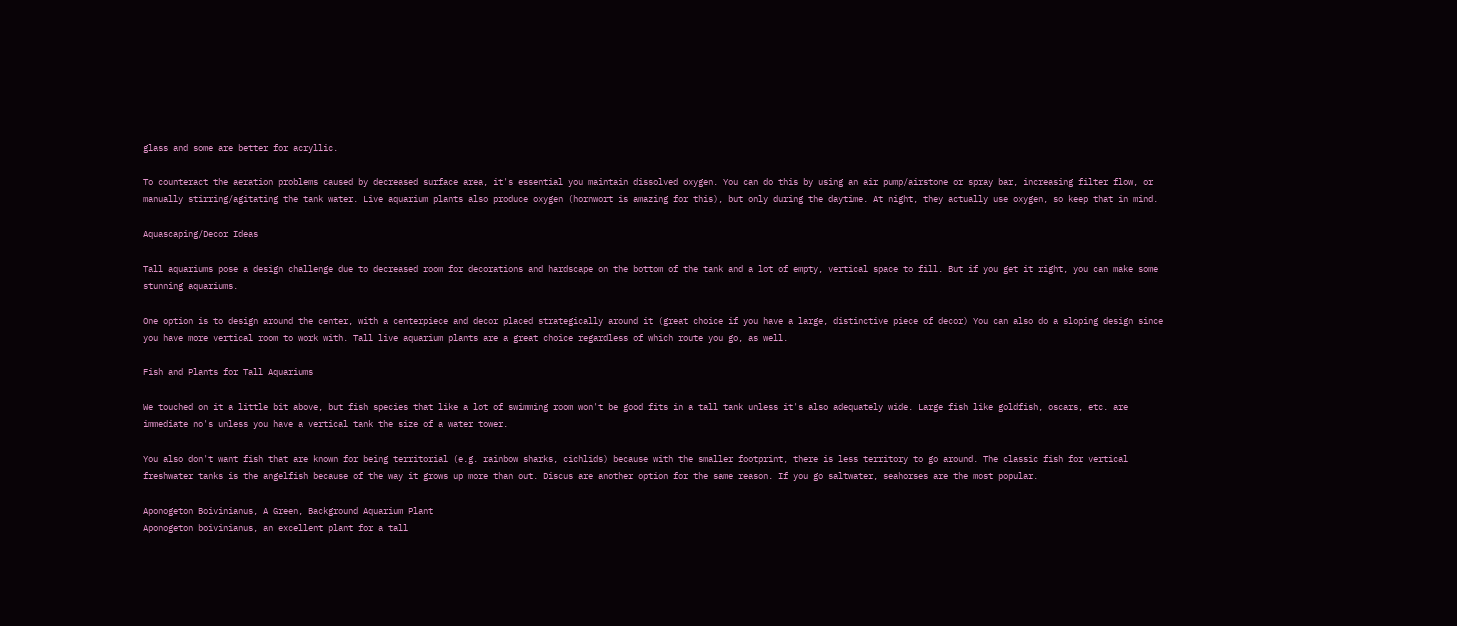glass and some are better for acryllic.

To counteract the aeration problems caused by decreased surface area, it's essential you maintain dissolved oxygen. You can do this by using an air pump/airstone or spray bar, increasing filter flow, or manually stirring/agitating the tank water. Live aquarium plants also produce oxygen (hornwort is amazing for this), but only during the daytime. At night, they actually use oxygen, so keep that in mind.

Aquascaping/Decor Ideas

Tall aquariums pose a design challenge due to decreased room for decorations and hardscape on the bottom of the tank and a lot of empty, vertical space to fill. But if you get it right, you can make some stunning aquariums.

One option is to design around the center, with a centerpiece and decor placed strategically around it (great choice if you have a large, distinctive piece of decor) You can also do a sloping design since you have more vertical room to work with. Tall live aquarium plants are a great choice regardless of which route you go, as well.

Fish and Plants for Tall Aquariums

We touched on it a little bit above, but fish species that like a lot of swimming room won't be good fits in a tall tank unless it's also adequately wide. Large fish like goldfish, oscars, etc. are immediate no's unless you have a vertical tank the size of a water tower.

You also don't want fish that are known for being territorial (e.g. rainbow sharks, cichlids) because with the smaller footprint, there is less territory to go around. The classic fish for vertical freshwater tanks is the angelfish because of the way it grows up more than out. Discus are another option for the same reason. If you go saltwater, seahorses are the most popular.

Aponogeton Boivinianus, A Green, Background Aquarium Plant
Aponogeton boivinianus, an excellent plant for a tall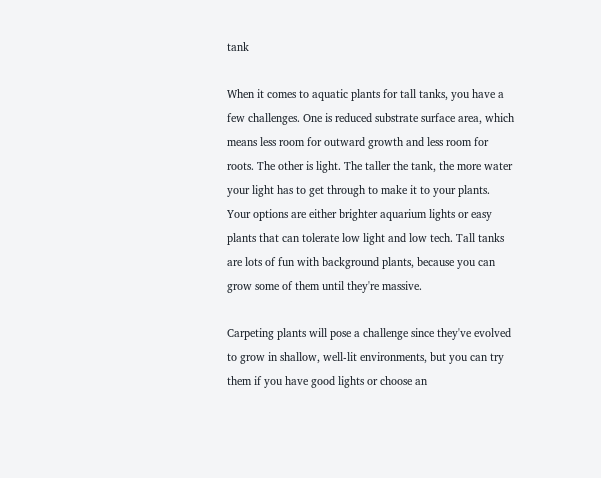tank

When it comes to aquatic plants for tall tanks, you have a few challenges. One is reduced substrate surface area, which means less room for outward growth and less room for roots. The other is light. The taller the tank, the more water your light has to get through to make it to your plants. Your options are either brighter aquarium lights or easy plants that can tolerate low light and low tech. Tall tanks are lots of fun with background plants, because you can grow some of them until they're massive.

Carpeting plants will pose a challenge since they've evolved to grow in shallow, well-lit environments, but you can try them if you have good lights or choose an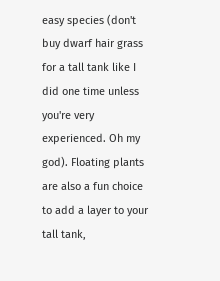easy species (don't buy dwarf hair grass for a tall tank like I did one time unless you're very experienced. Oh my god). Floating plants are also a fun choice to add a layer to your tall tank,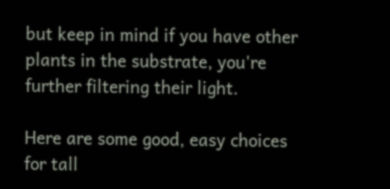but keep in mind if you have other plants in the substrate, you're further filtering their light.

Here are some good, easy choices for tall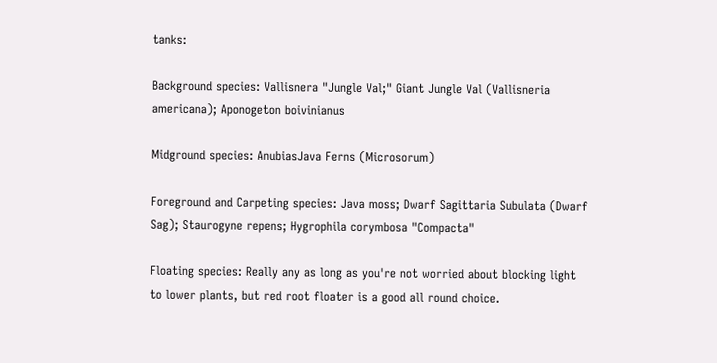tanks:

Background species: Vallisnera "Jungle Val;" Giant Jungle Val (Vallisneria americana); Aponogeton boivinianus

Midground species: AnubiasJava Ferns (Microsorum)

Foreground and Carpeting species: Java moss; Dwarf Sagittaria Subulata (Dwarf Sag); Staurogyne repens; Hygrophila corymbosa "Compacta"

Floating species: Really any as long as you're not worried about blocking light to lower plants, but red root floater is a good all round choice.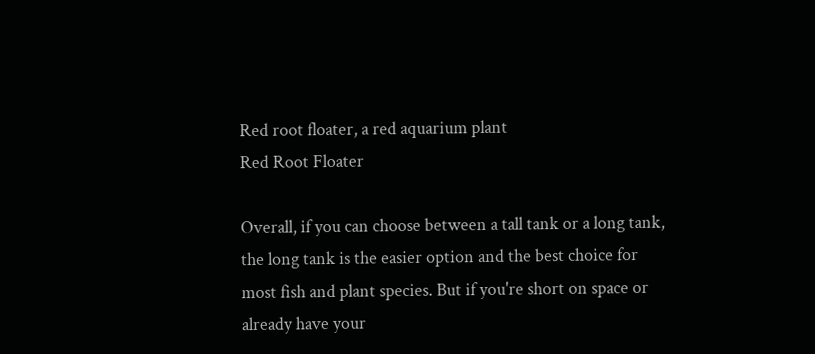Red root floater, a red aquarium plant
Red Root Floater

Overall, if you can choose between a tall tank or a long tank, the long tank is the easier option and the best choice for most fish and plant species. But if you're short on space or already have your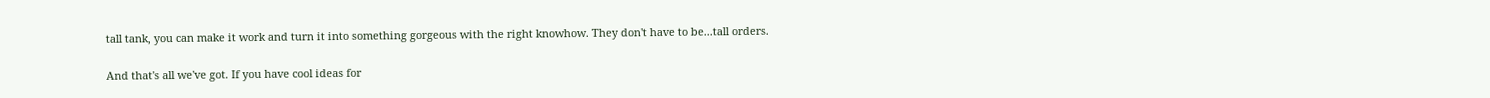tall tank, you can make it work and turn it into something gorgeous with the right knowhow. They don't have to be...tall orders.

And that's all we've got. If you have cool ideas for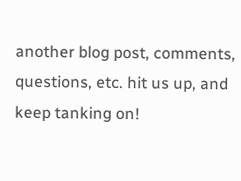another blog post, comments, questions, etc. hit us up, and keep tanking on!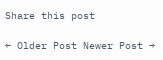Share this post

← Older Post Newer Post →